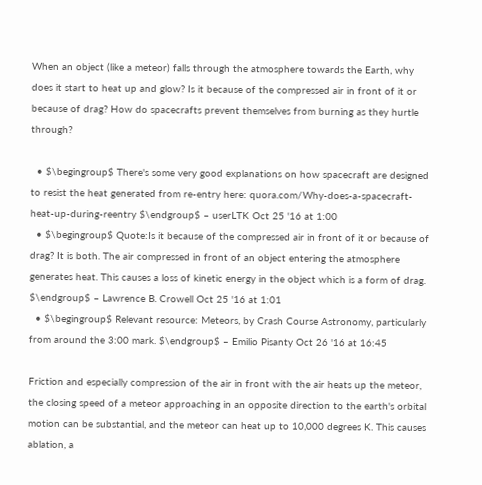When an object (like a meteor) falls through the atmosphere towards the Earth, why does it start to heat up and glow? Is it because of the compressed air in front of it or because of drag? How do spacecrafts prevent themselves from burning as they hurtle through?

  • $\begingroup$ There's some very good explanations on how spacecraft are designed to resist the heat generated from re-entry here: quora.com/Why-does-a-spacecraft-heat-up-during-reentry $\endgroup$ – userLTK Oct 25 '16 at 1:00
  • $\begingroup$ Quote:Is it because of the compressed air in front of it or because of drag? It is both. The air compressed in front of an object entering the atmosphere generates heat. This causes a loss of kinetic energy in the object which is a form of drag. $\endgroup$ – Lawrence B. Crowell Oct 25 '16 at 1:01
  • $\begingroup$ Relevant resource: Meteors, by Crash Course Astronomy, particularly from around the 3:00 mark. $\endgroup$ – Emilio Pisanty Oct 26 '16 at 16:45

Friction and especially compression of the air in front with the air heats up the meteor, the closing speed of a meteor approaching in an opposite direction to the earth's orbital motion can be substantial, and the meteor can heat up to 10,000 degrees K. This causes ablation, a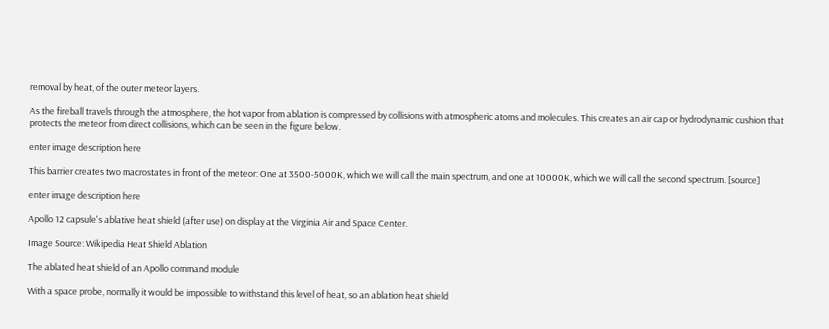removal by heat, of the outer meteor layers.

As the fireball travels through the atmosphere, the hot vapor from ablation is compressed by collisions with atmospheric atoms and molecules. This creates an air cap or hydrodynamic cushion that protects the meteor from direct collisions, which can be seen in the figure below.

enter image description here

This barrier creates two macrostates in front of the meteor: One at 3500-5000K, which we will call the main spectrum, and one at 10000K, which we will call the second spectrum. [source]

enter image description here

Apollo 12 capsule's ablative heat shield (after use) on display at the Virginia Air and Space Center.

Image Source: Wikipedia Heat Shield Ablation

The ablated heat shield of an Apollo command module

With a space probe, normally it would be impossible to withstand this level of heat, so an ablation heat shield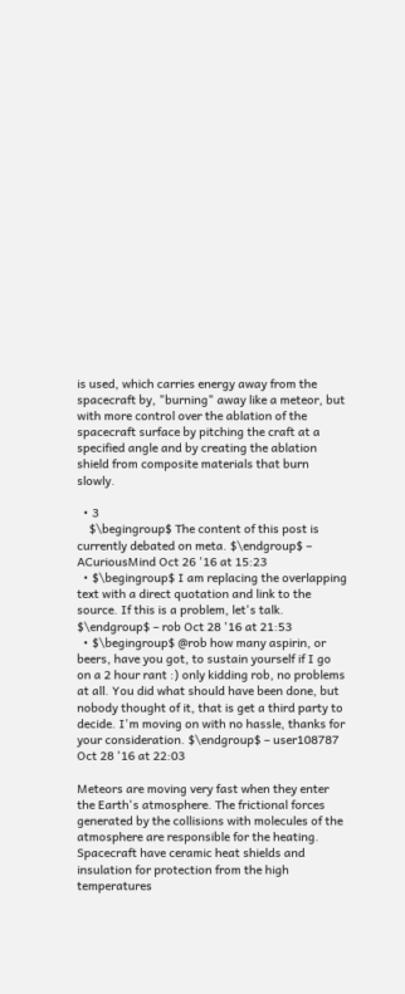is used, which carries energy away from the spacecraft by, "burning" away like a meteor, but with more control over the ablation of the spacecraft surface by pitching the craft at a specified angle and by creating the ablation shield from composite materials that burn slowly.

  • 3
    $\begingroup$ The content of this post is currently debated on meta. $\endgroup$ – ACuriousMind Oct 26 '16 at 15:23
  • $\begingroup$ I am replacing the overlapping text with a direct quotation and link to the source. If this is a problem, let's talk. $\endgroup$ – rob Oct 28 '16 at 21:53
  • $\begingroup$ @rob how many aspirin, or beers, have you got, to sustain yourself if I go on a 2 hour rant :) only kidding rob, no problems at all. You did what should have been done, but nobody thought of it, that is get a third party to decide. I'm moving on with no hassle, thanks for your consideration. $\endgroup$ – user108787 Oct 28 '16 at 22:03

Meteors are moving very fast when they enter the Earth's atmosphere. The frictional forces generated by the collisions with molecules of the atmosphere are responsible for the heating. Spacecraft have ceramic heat shields and insulation for protection from the high temperatures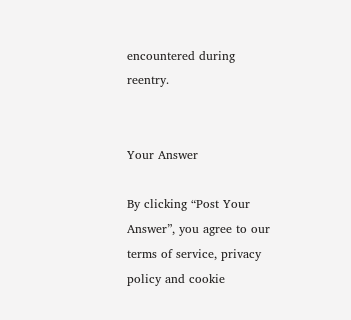encountered during reentry.


Your Answer

By clicking “Post Your Answer”, you agree to our terms of service, privacy policy and cookie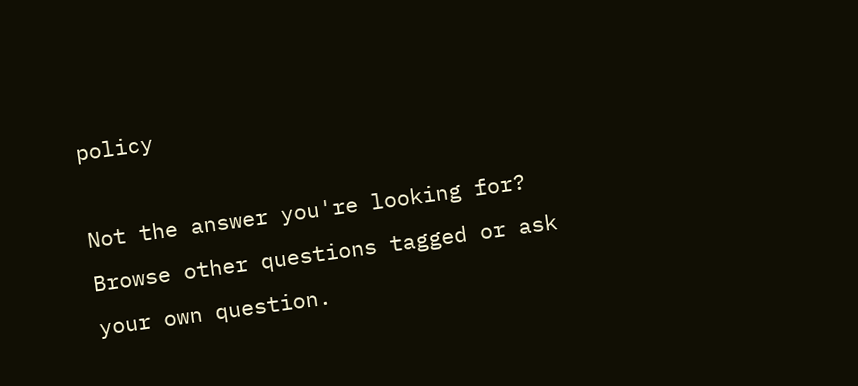policy

Not the answer you're looking for? Browse other questions tagged or ask your own question.